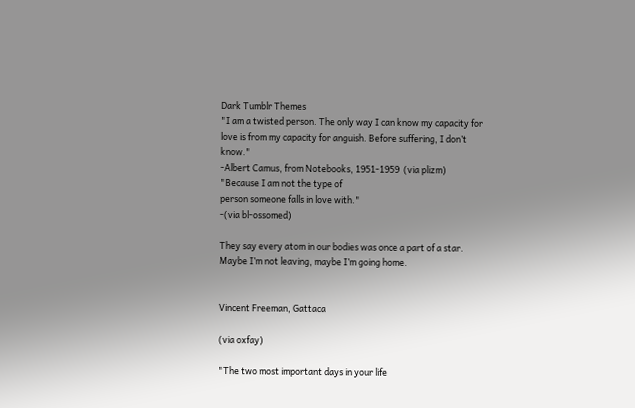Dark Tumblr Themes
"I am a twisted person. The only way I can know my capacity for love is from my capacity for anguish. Before suffering, I don’t know."
-Albert Camus, from Notebooks, 1951-1959  (via plizm)
"Because I am not the type of
person someone falls in love with."
-(via bl-ossomed)

They say every atom in our bodies was once a part of a star. Maybe I’m not leaving, maybe I’m going home.


Vincent Freeman, Gattaca

(via oxfay)

"The two most important days in your life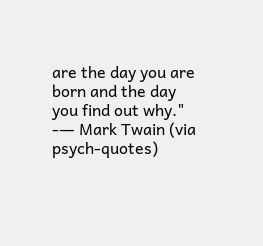are the day you are born and the day you find out why."
-― Mark Twain (via psych-quotes)